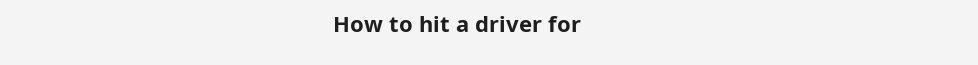How to hit a driver for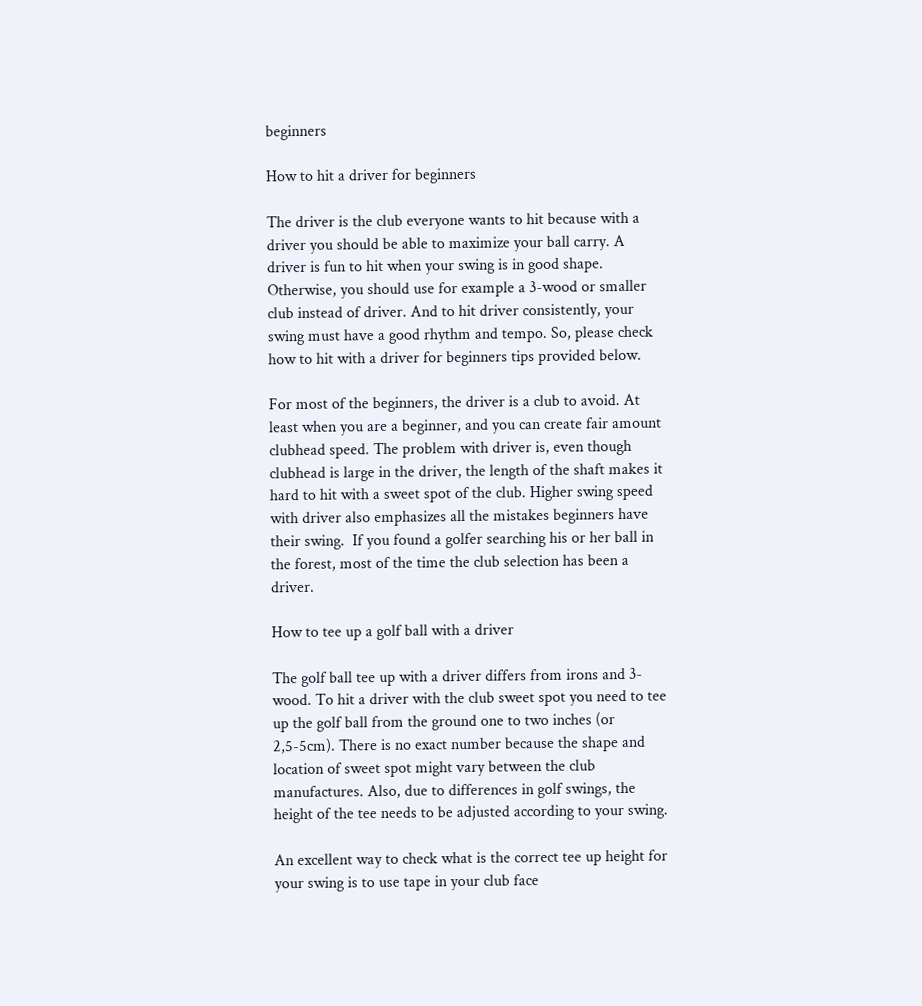beginners

How to hit a driver for beginners

The driver is the club everyone wants to hit because with a driver you should be able to maximize your ball carry. A driver is fun to hit when your swing is in good shape. Otherwise, you should use for example a 3-wood or smaller club instead of driver. And to hit driver consistently, your swing must have a good rhythm and tempo. So, please check how to hit with a driver for beginners tips provided below.

For most of the beginners, the driver is a club to avoid. At least when you are a beginner, and you can create fair amount clubhead speed. The problem with driver is, even though clubhead is large in the driver, the length of the shaft makes it hard to hit with a sweet spot of the club. Higher swing speed with driver also emphasizes all the mistakes beginners have their swing.  If you found a golfer searching his or her ball in the forest, most of the time the club selection has been a driver.

How to tee up a golf ball with a driver

The golf ball tee up with a driver differs from irons and 3-wood. To hit a driver with the club sweet spot you need to tee up the golf ball from the ground one to two inches (or 2,5-5cm). There is no exact number because the shape and location of sweet spot might vary between the club manufactures. Also, due to differences in golf swings, the height of the tee needs to be adjusted according to your swing.

An excellent way to check what is the correct tee up height for your swing is to use tape in your club face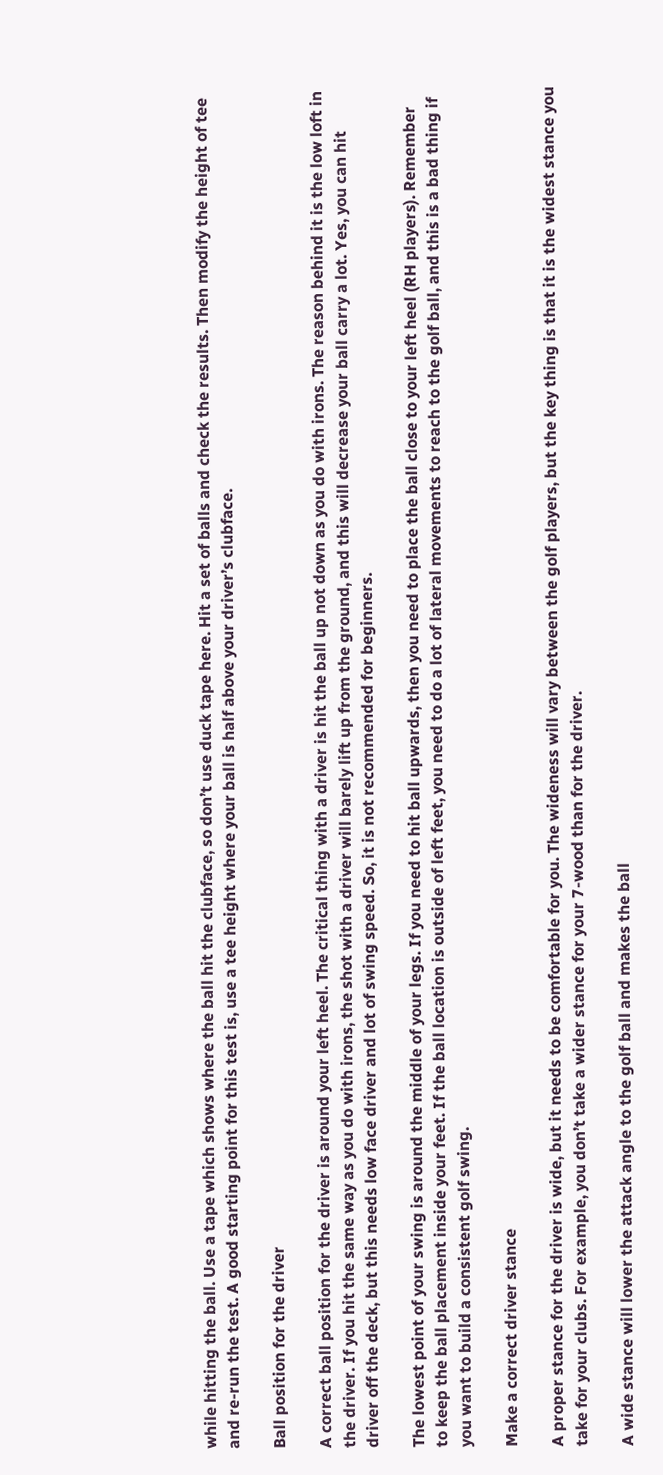while hitting the ball. Use a tape which shows where the ball hit the clubface, so don’t use duck tape here. Hit a set of balls and check the results. Then modify the height of tee and re-run the test. A good starting point for this test is, use a tee height where your ball is half above your driver’s clubface.

Ball position for the driver

A correct ball position for the driver is around your left heel. The critical thing with a driver is hit the ball up not down as you do with irons. The reason behind it is the low loft in the driver. If you hit the same way as you do with irons, the shot with a driver will barely lift up from the ground, and this will decrease your ball carry a lot. Yes, you can hit driver off the deck, but this needs low face driver and lot of swing speed. So, it is not recommended for beginners.

The lowest point of your swing is around the middle of your legs. If you need to hit ball upwards, then you need to place the ball close to your left heel (RH players). Remember to keep the ball placement inside your feet. If the ball location is outside of left feet, you need to do a lot of lateral movements to reach to the golf ball, and this is a bad thing if you want to build a consistent golf swing.

Make a correct driver stance

A proper stance for the driver is wide, but it needs to be comfortable for you. The wideness will vary between the golf players, but the key thing is that it is the widest stance you take for your clubs. For example, you don’t take a wider stance for your 7-wood than for the driver.

A wide stance will lower the attack angle to the golf ball and makes the ball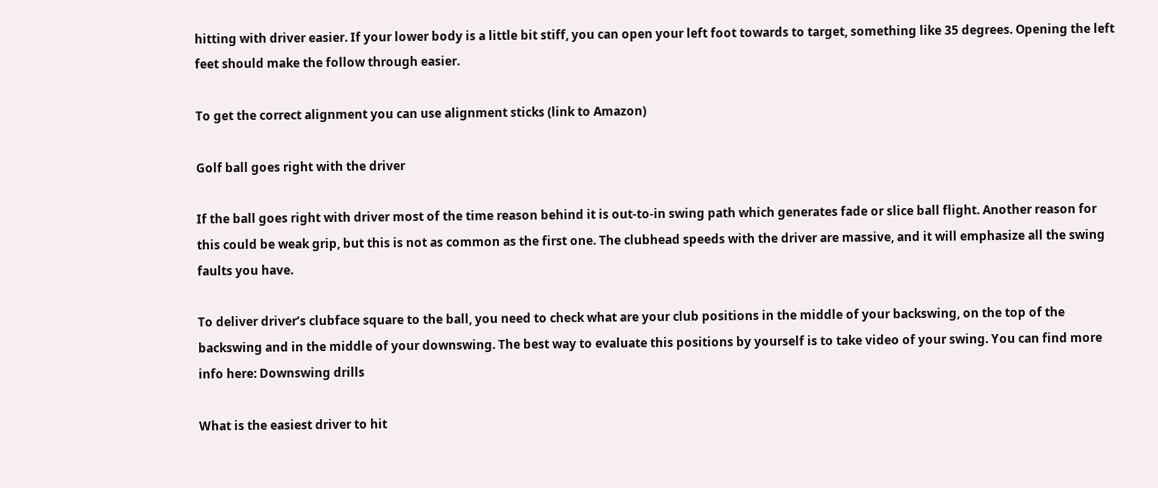hitting with driver easier. If your lower body is a little bit stiff, you can open your left foot towards to target, something like 35 degrees. Opening the left feet should make the follow through easier.

To get the correct alignment you can use alignment sticks (link to Amazon)

Golf ball goes right with the driver

If the ball goes right with driver most of the time reason behind it is out-to-in swing path which generates fade or slice ball flight. Another reason for this could be weak grip, but this is not as common as the first one. The clubhead speeds with the driver are massive, and it will emphasize all the swing faults you have.

To deliver driver’s clubface square to the ball, you need to check what are your club positions in the middle of your backswing, on the top of the backswing and in the middle of your downswing. The best way to evaluate this positions by yourself is to take video of your swing. You can find more info here: Downswing drills

What is the easiest driver to hit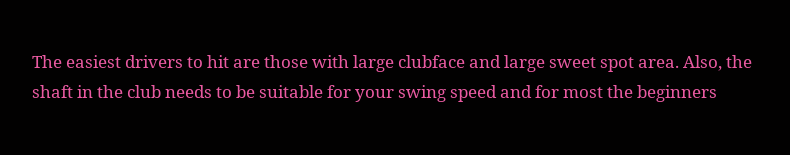The easiest drivers to hit are those with large clubface and large sweet spot area. Also, the shaft in the club needs to be suitable for your swing speed and for most the beginners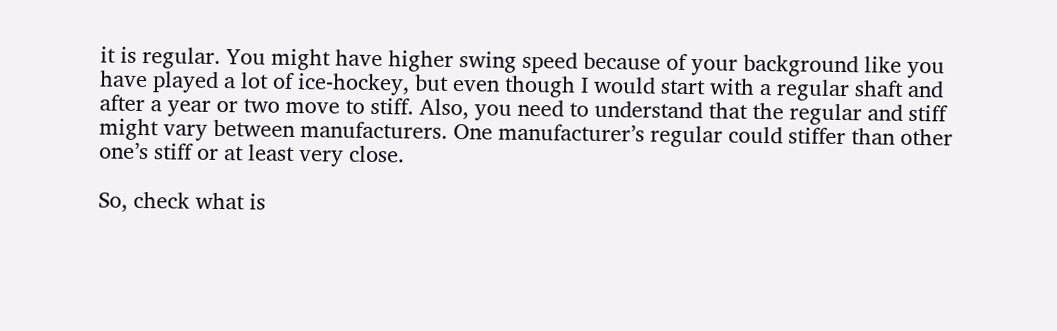it is regular. You might have higher swing speed because of your background like you have played a lot of ice-hockey, but even though I would start with a regular shaft and after a year or two move to stiff. Also, you need to understand that the regular and stiff might vary between manufacturers. One manufacturer’s regular could stiffer than other one’s stiff or at least very close.

So, check what is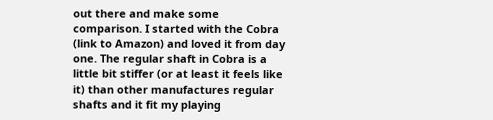out there and make some comparison. I started with the Cobra (link to Amazon) and loved it from day one. The regular shaft in Cobra is a little bit stiffer (or at least it feels like it) than other manufactures regular shafts and it fit my playing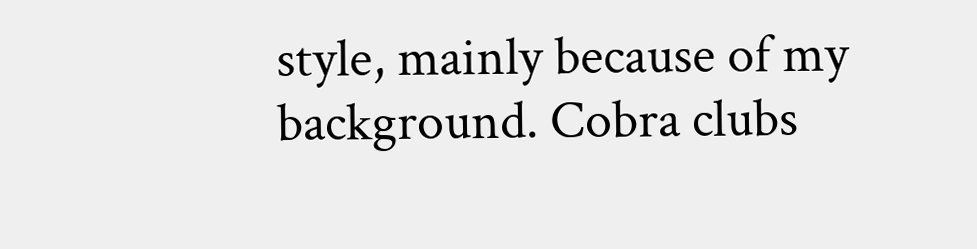style, mainly because of my background. Cobra clubs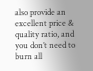also provide an excellent price & quality ratio, and you don’t need to burn all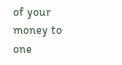of your money to one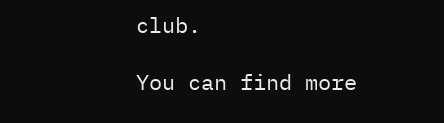club.

You can find more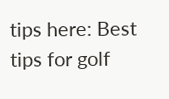tips here: Best tips for golf